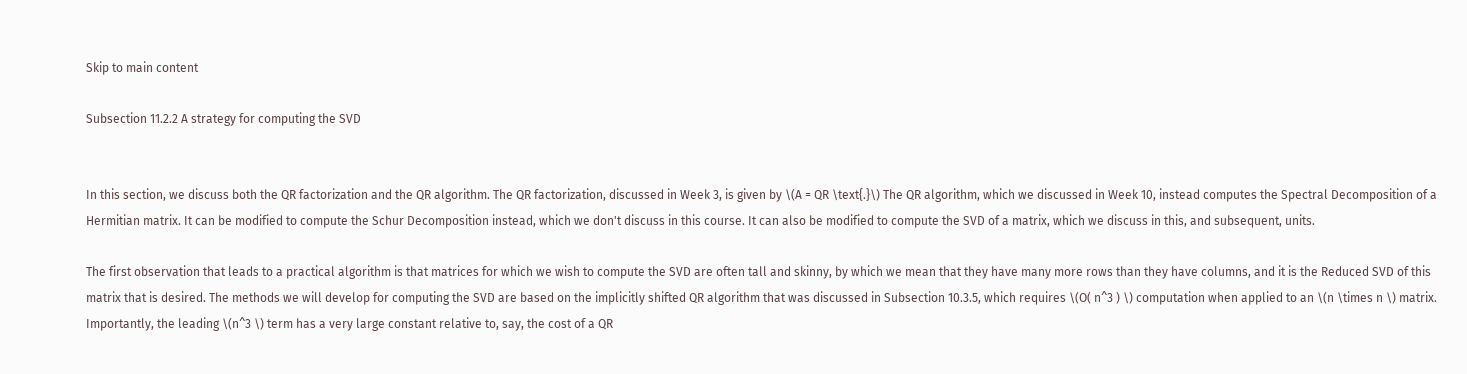Skip to main content

Subsection 11.2.2 A strategy for computing the SVD


In this section, we discuss both the QR factorization and the QR algorithm. The QR factorization, discussed in Week 3, is given by \(A = QR \text{.}\) The QR algorithm, which we discussed in Week 10, instead computes the Spectral Decomposition of a Hermitian matrix. It can be modified to compute the Schur Decomposition instead, which we don't discuss in this course. It can also be modified to compute the SVD of a matrix, which we discuss in this, and subsequent, units.

The first observation that leads to a practical algorithm is that matrices for which we wish to compute the SVD are often tall and skinny, by which we mean that they have many more rows than they have columns, and it is the Reduced SVD of this matrix that is desired. The methods we will develop for computing the SVD are based on the implicitly shifted QR algorithm that was discussed in Subsection 10.3.5, which requires \(O( n^3 ) \) computation when applied to an \(n \times n \) matrix. Importantly, the leading \(n^3 \) term has a very large constant relative to, say, the cost of a QR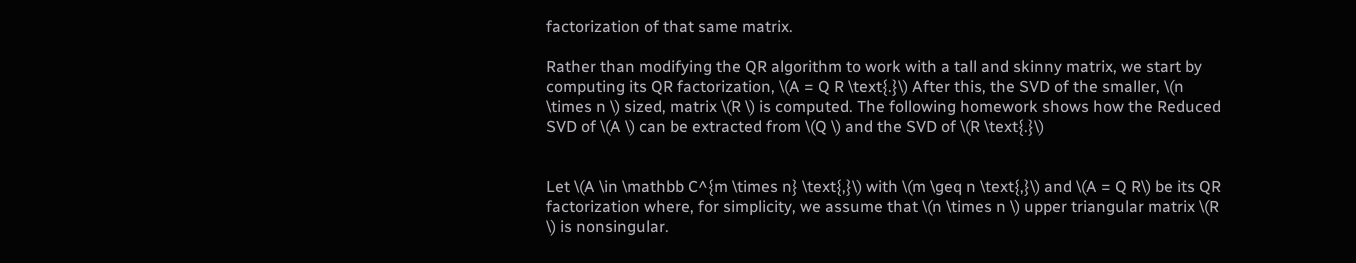factorization of that same matrix.

Rather than modifying the QR algorithm to work with a tall and skinny matrix, we start by computing its QR factorization, \(A = Q R \text{.}\) After this, the SVD of the smaller, \(n \times n \) sized, matrix \(R \) is computed. The following homework shows how the Reduced SVD of \(A \) can be extracted from \(Q \) and the SVD of \(R \text{.}\)


Let \(A \in \mathbb C^{m \times n} \text{,}\) with \(m \geq n \text{,}\) and \(A = Q R\) be its QR factorization where, for simplicity, we assume that \(n \times n \) upper triangular matrix \(R \) is nonsingular.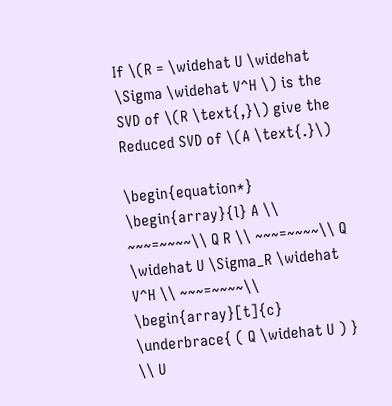If \(R = \widehat U \widehat \Sigma \widehat V^H \) is the SVD of \(R \text{,}\) give the Reduced SVD of \(A \text{.}\)

\begin{equation*} \begin{array}{l} A \\ ~~~=~~~~\\ Q R \\ ~~~=~~~~\\ Q \widehat U \Sigma_R \widehat V^H \\ ~~~=~~~~\\ \begin{array}[t]{c} \underbrace{ ( Q \widehat U ) } \\ U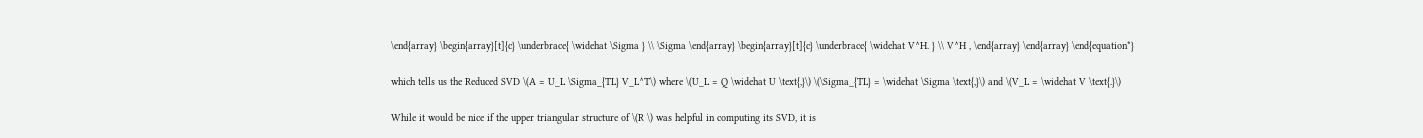\end{array} \begin{array}[t]{c} \underbrace{ \widehat \Sigma } \\ \Sigma \end{array} \begin{array}[t]{c} \underbrace{ \widehat V^H. } \\ V^H , \end{array} \end{array} \end{equation*}

which tells us the Reduced SVD \(A = U_L \Sigma_{TL} V_L^T\) where \(U_L = Q \widehat U \text{,}\) \(\Sigma_{TL} = \widehat \Sigma \text{,}\) and \(V_L = \widehat V \text{.}\)

While it would be nice if the upper triangular structure of \(R \) was helpful in computing its SVD, it is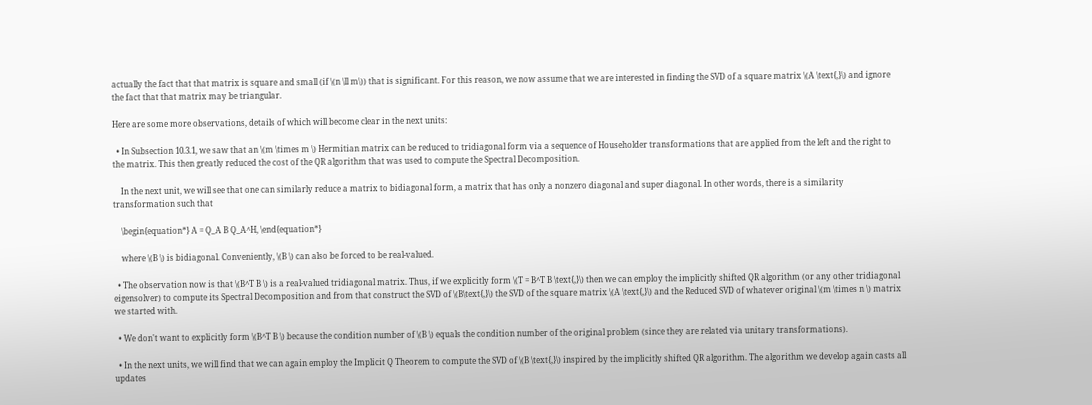actually the fact that that matrix is square and small (if \(n \ll m\)) that is significant. For this reason, we now assume that we are interested in finding the SVD of a square matrix \(A \text{,}\) and ignore the fact that that matrix may be triangular.

Here are some more observations, details of which will become clear in the next units:

  • In Subsection 10.3.1, we saw that an \(m \times m \) Hermitian matrix can be reduced to tridiagonal form via a sequence of Householder transformations that are applied from the left and the right to the matrix. This then greatly reduced the cost of the QR algorithm that was used to compute the Spectral Decomposition.

    In the next unit, we will see that one can similarly reduce a matrix to bidiagonal form, a matrix that has only a nonzero diagonal and super diagonal. In other words, there is a similarity transformation such that

    \begin{equation*} A = Q_A B Q_A^H, \end{equation*}

    where \(B \) is bidiagonal. Conveniently, \(B \) can also be forced to be real-valued.

  • The observation now is that \(B^T B \) is a real-valued tridiagonal matrix. Thus, if we explicitly form \(T = B^T B \text{,}\) then we can employ the implicitly shifted QR algorithm (or any other tridiagonal eigensolver) to compute its Spectral Decomposition and from that construct the SVD of \(B\text{,}\) the SVD of the square matrix \(A \text{,}\) and the Reduced SVD of whatever original \(m \times n \) matrix we started with.

  • We don't want to explicitly form \(B^T B \) because the condition number of \(B \) equals the condition number of the original problem (since they are related via unitary transformations).

  • In the next units, we will find that we can again employ the Implicit Q Theorem to compute the SVD of \(B \text{,}\) inspired by the implicitly shifted QR algorithm. The algorithm we develop again casts all updates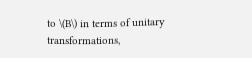to \(B\) in terms of unitary transformations,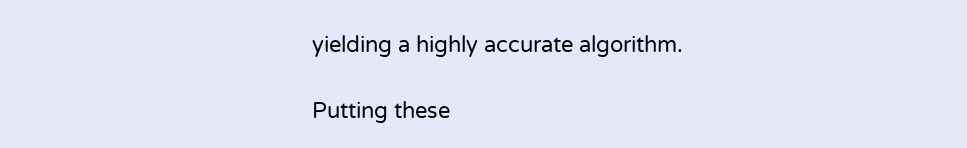yielding a highly accurate algorithm.

Putting these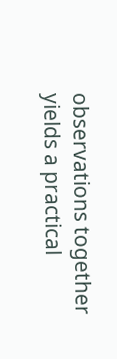observations together yields a practical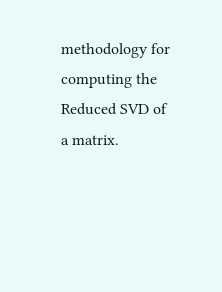methodology for computing the Reduced SVD of a matrix.